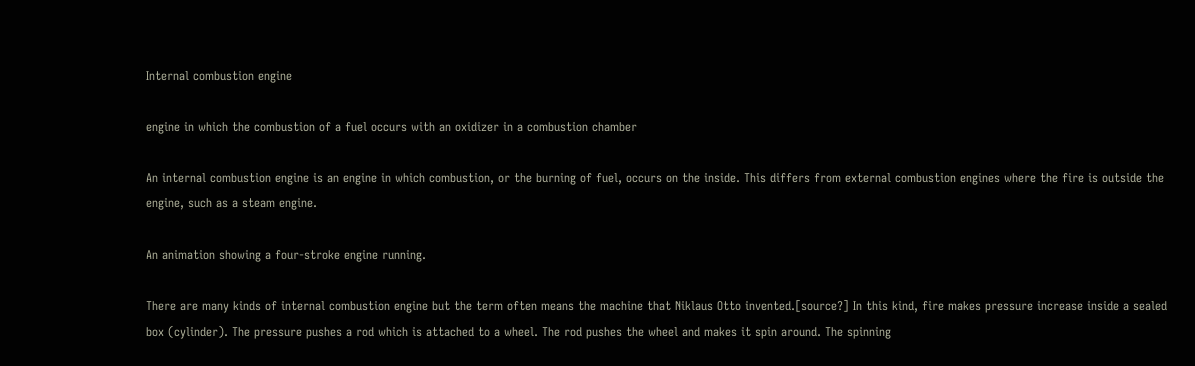Internal combustion engine

engine in which the combustion of a fuel occurs with an oxidizer in a combustion chamber

An internal combustion engine is an engine in which combustion, or the burning of fuel, occurs on the inside. This differs from external combustion engines where the fire is outside the engine, such as a steam engine.

An animation showing a four-stroke engine running.

There are many kinds of internal combustion engine but the term often means the machine that Niklaus Otto invented.[source?] In this kind, fire makes pressure increase inside a sealed box (cylinder). The pressure pushes a rod which is attached to a wheel. The rod pushes the wheel and makes it spin around. The spinning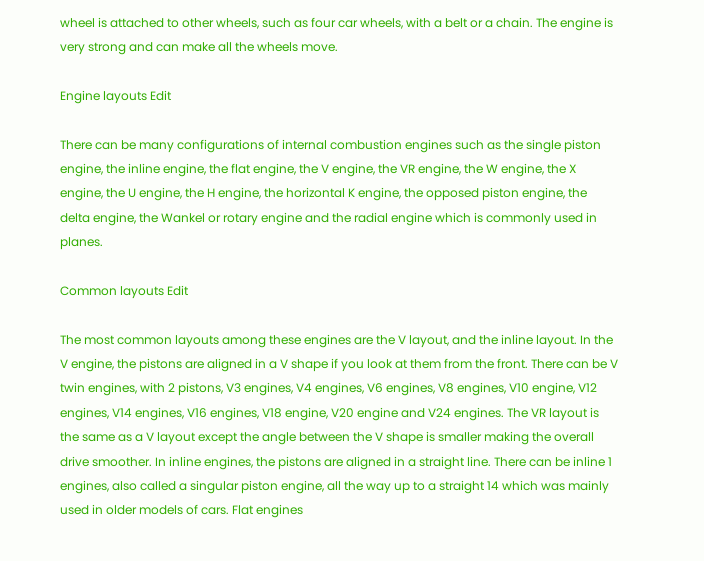wheel is attached to other wheels, such as four car wheels, with a belt or a chain. The engine is very strong and can make all the wheels move.

Engine layouts Edit

There can be many configurations of internal combustion engines such as the single piston engine, the inline engine, the flat engine, the V engine, the VR engine, the W engine, the X engine, the U engine, the H engine, the horizontal K engine, the opposed piston engine, the delta engine, the Wankel or rotary engine and the radial engine which is commonly used in planes.

Common layouts Edit

The most common layouts among these engines are the V layout, and the inline layout. In the V engine, the pistons are aligned in a V shape if you look at them from the front. There can be V twin engines, with 2 pistons, V3 engines, V4 engines, V6 engines, V8 engines, V10 engine, V12 engines, V14 engines, V16 engines, V18 engine, V20 engine and V24 engines. The VR layout is the same as a V layout except the angle between the V shape is smaller making the overall drive smoother. In inline engines, the pistons are aligned in a straight line. There can be inline 1 engines, also called a singular piston engine, all the way up to a straight 14 which was mainly used in older models of cars. Flat engines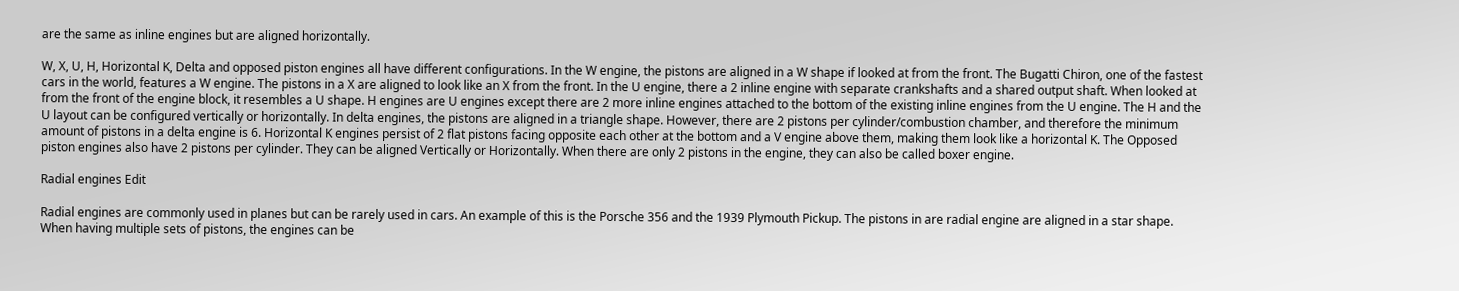are the same as inline engines but are aligned horizontally.

W, X, U, H, Horizontal K, Delta and opposed piston engines all have different configurations. In the W engine, the pistons are aligned in a W shape if looked at from the front. The Bugatti Chiron, one of the fastest cars in the world, features a W engine. The pistons in a X are aligned to look like an X from the front. In the U engine, there a 2 inline engine with separate crankshafts and a shared output shaft. When looked at from the front of the engine block, it resembles a U shape. H engines are U engines except there are 2 more inline engines attached to the bottom of the existing inline engines from the U engine. The H and the U layout can be configured vertically or horizontally. In delta engines, the pistons are aligned in a triangle shape. However, there are 2 pistons per cylinder/combustion chamber, and therefore the minimum amount of pistons in a delta engine is 6. Horizontal K engines persist of 2 flat pistons facing opposite each other at the bottom and a V engine above them, making them look like a horizontal K. The Opposed piston engines also have 2 pistons per cylinder. They can be aligned Vertically or Horizontally. When there are only 2 pistons in the engine, they can also be called boxer engine.

Radial engines Edit

Radial engines are commonly used in planes but can be rarely used in cars. An example of this is the Porsche 356 and the 1939 Plymouth Pickup. The pistons in are radial engine are aligned in a star shape. When having multiple sets of pistons, the engines can be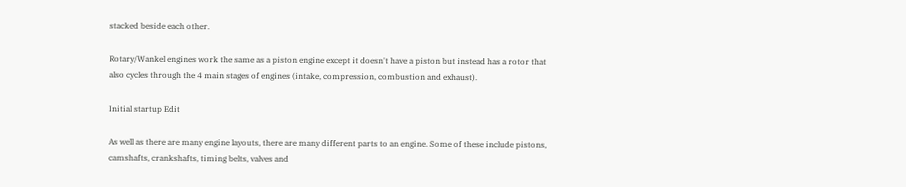stacked beside each other.

Rotary/Wankel engines work the same as a piston engine except it doesn't have a piston but instead has a rotor that also cycles through the 4 main stages of engines (intake, compression, combustion and exhaust).

Initial startup Edit

As well as there are many engine layouts, there are many different parts to an engine. Some of these include pistons, camshafts, crankshafts, timing belts, valves and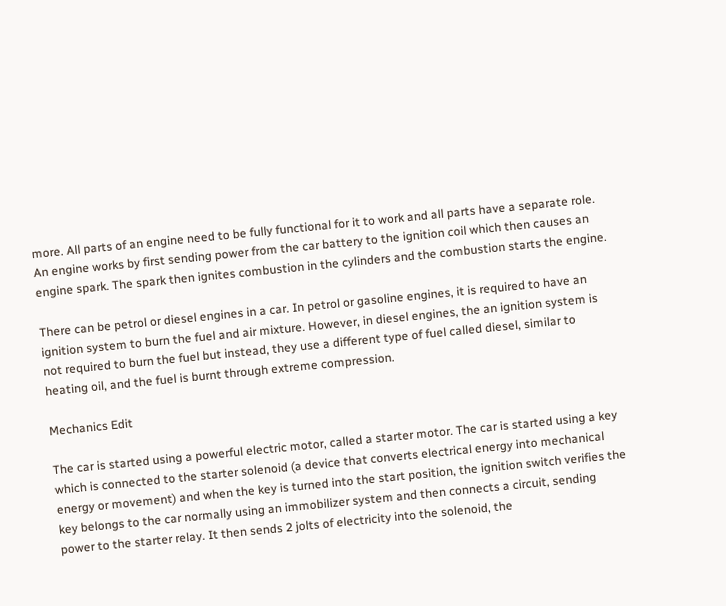more. All parts of an engine need to be fully functional for it to work and all parts have a separate role. An engine works by first sending power from the car battery to the ignition coil which then causes an engine spark. The spark then ignites combustion in the cylinders and the combustion starts the engine.

There can be petrol or diesel engines in a car. In petrol or gasoline engines, it is required to have an ignition system to burn the fuel and air mixture. However, in diesel engines, the an ignition system is not required to burn the fuel but instead, they use a different type of fuel called diesel, similar to heating oil, and the fuel is burnt through extreme compression.

Mechanics Edit

The car is started using a powerful electric motor, called a starter motor. The car is started using a key which is connected to the starter solenoid (a device that converts electrical energy into mechanical energy or movement) and when the key is turned into the start position, the ignition switch verifies the key belongs to the car normally using an immobilizer system and then connects a circuit, sending power to the starter relay. It then sends 2 jolts of electricity into the solenoid, the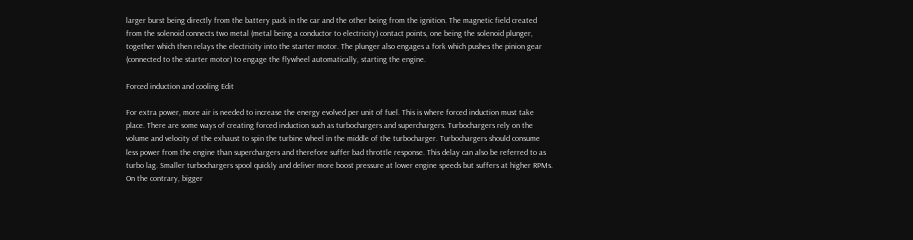larger burst being directly from the battery pack in the car and the other being from the ignition. The magnetic field created from the solenoid connects two metal (metal being a conductor to electricity) contact points, one being the solenoid plunger, together which then relays the electricity into the starter motor. The plunger also engages a fork which pushes the pinion gear (connected to the starter motor) to engage the flywheel automatically, starting the engine.

Forced induction and cooling Edit

For extra power, more air is needed to increase the energy evolved per unit of fuel. This is where forced induction must take place. There are some ways of creating forced induction such as turbochargers and superchargers. Turbochargers rely on the volume and velocity of the exhaust to spin the turbine wheel in the middle of the turbocharger. Turbochargers should consume less power from the engine than superchargers and therefore suffer bad throttle response. This delay can also be referred to as turbo lag. Smaller turbochargers spool quickly and deliver more boost pressure at lower engine speeds but suffers at higher RPMs. On the contrary, bigger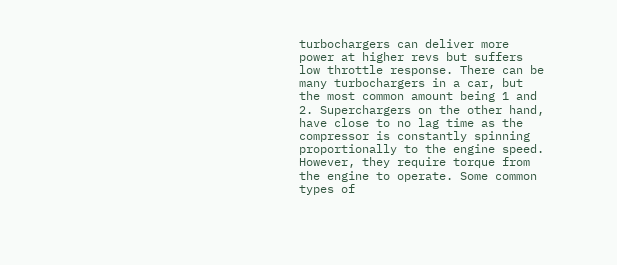turbochargers can deliver more power at higher revs but suffers low throttle response. There can be many turbochargers in a car, but the most common amount being 1 and 2. Superchargers on the other hand, have close to no lag time as the compressor is constantly spinning proportionally to the engine speed. However, they require torque from the engine to operate. Some common types of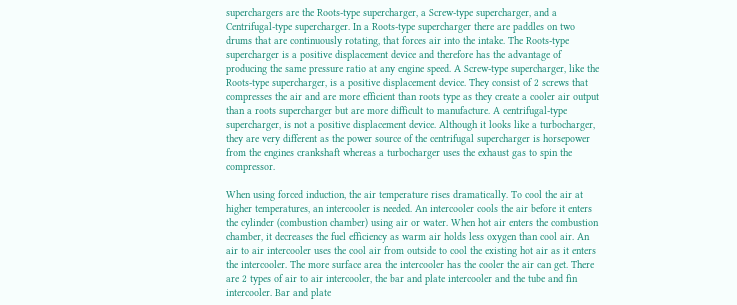superchargers are the Roots-type supercharger, a Screw-type supercharger, and a Centrifugal-type supercharger. In a Roots-type supercharger there are paddles on two drums that are continuously rotating, that forces air into the intake. The Roots-type supercharger is a positive displacement device and therefore has the advantage of producing the same pressure ratio at any engine speed. A Screw-type supercharger, like the Roots-type supercharger, is a positive displacement device. They consist of 2 screws that compresses the air and are more efficient than roots type as they create a cooler air output than a roots supercharger but are more difficult to manufacture. A centrifugal-type supercharger, is not a positive displacement device. Although it looks like a turbocharger, they are very different as the power source of the centrifugal supercharger is horsepower from the engines crankshaft whereas a turbocharger uses the exhaust gas to spin the compressor.

When using forced induction, the air temperature rises dramatically. To cool the air at higher temperatures, an intercooler is needed. An intercooler cools the air before it enters the cylinder (combustion chamber) using air or water. When hot air enters the combustion chamber, it decreases the fuel efficiency as warm air holds less oxygen than cool air. An air to air intercooler uses the cool air from outside to cool the existing hot air as it enters the intercooler. The more surface area the intercooler has the cooler the air can get. There are 2 types of air to air intercooler, the bar and plate intercooler and the tube and fin intercooler. Bar and plate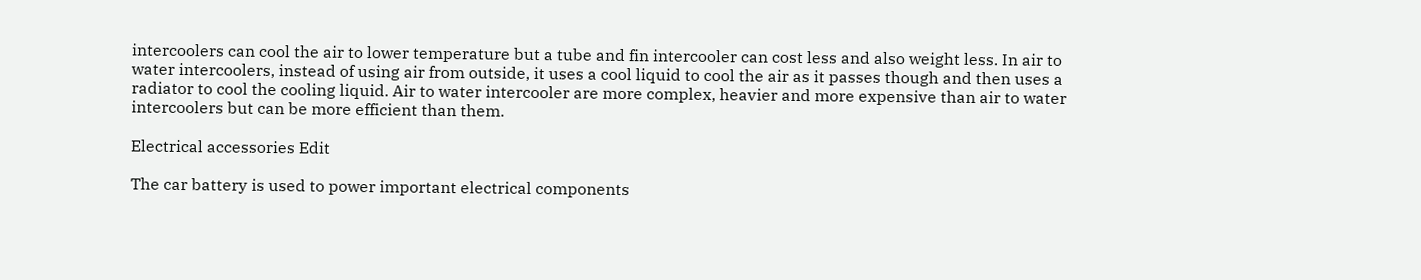intercoolers can cool the air to lower temperature but a tube and fin intercooler can cost less and also weight less. In air to water intercoolers, instead of using air from outside, it uses a cool liquid to cool the air as it passes though and then uses a radiator to cool the cooling liquid. Air to water intercooler are more complex, heavier and more expensive than air to water intercoolers but can be more efficient than them.

Electrical accessories Edit

The car battery is used to power important electrical components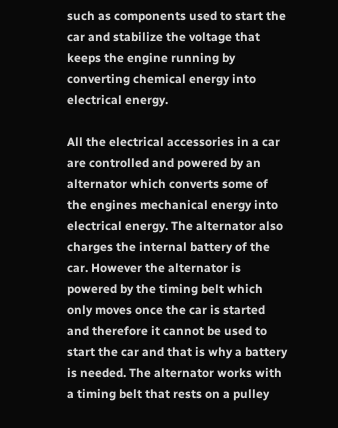such as components used to start the car and stabilize the voltage that keeps the engine running by converting chemical energy into electrical energy.

All the electrical accessories in a car are controlled and powered by an alternator which converts some of the engines mechanical energy into electrical energy. The alternator also charges the internal battery of the car. However the alternator is powered by the timing belt which only moves once the car is started and therefore it cannot be used to start the car and that is why a battery is needed. The alternator works with a timing belt that rests on a pulley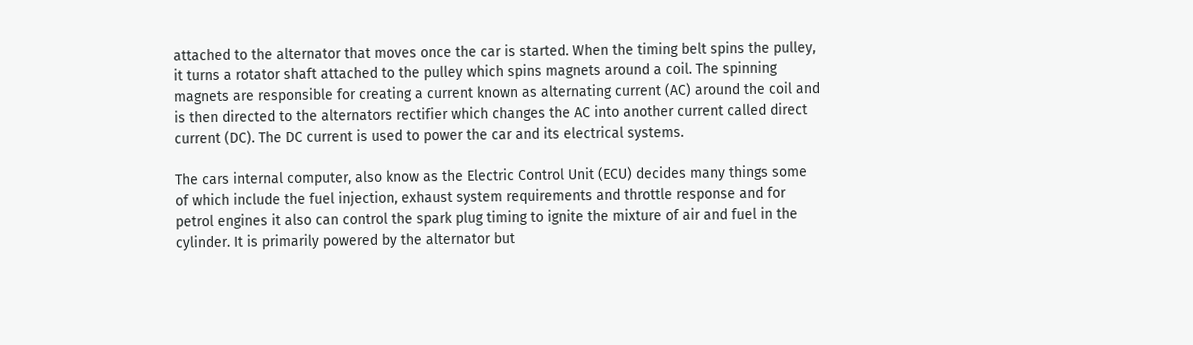attached to the alternator that moves once the car is started. When the timing belt spins the pulley, it turns a rotator shaft attached to the pulley which spins magnets around a coil. The spinning magnets are responsible for creating a current known as alternating current (AC) around the coil and is then directed to the alternators rectifier which changes the AC into another current called direct current (DC). The DC current is used to power the car and its electrical systems.

The cars internal computer, also know as the Electric Control Unit (ECU) decides many things some of which include the fuel injection, exhaust system requirements and throttle response and for petrol engines it also can control the spark plug timing to ignite the mixture of air and fuel in the cylinder. It is primarily powered by the alternator but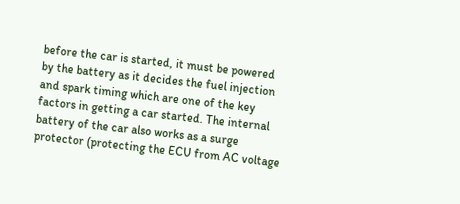before the car is started, it must be powered by the battery as it decides the fuel injection and spark timing which are one of the key factors in getting a car started. The internal battery of the car also works as a surge protector (protecting the ECU from AC voltage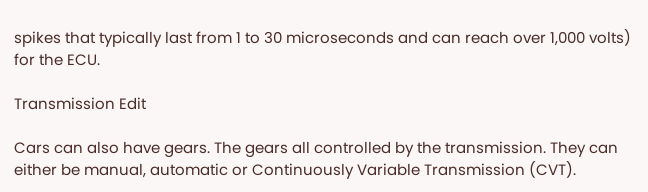spikes that typically last from 1 to 30 microseconds and can reach over 1,000 volts) for the ECU.

Transmission Edit

Cars can also have gears. The gears all controlled by the transmission. They can either be manual, automatic or Continuously Variable Transmission (CVT).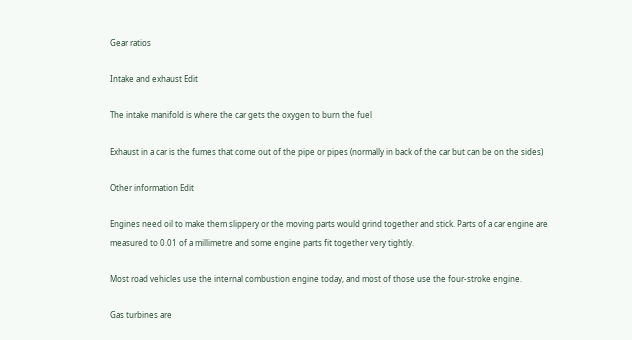Gear ratios

Intake and exhaust Edit

The intake manifold is where the car gets the oxygen to burn the fuel

Exhaust in a car is the fumes that come out of the pipe or pipes (normally in back of the car but can be on the sides)

Other information Edit

Engines need oil to make them slippery or the moving parts would grind together and stick. Parts of a car engine are measured to 0.01 of a millimetre and some engine parts fit together very tightly.

Most road vehicles use the internal combustion engine today, and most of those use the four-stroke engine.

Gas turbines are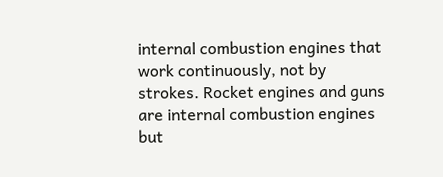internal combustion engines that work continuously, not by strokes. Rocket engines and guns are internal combustion engines but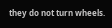they do not turn wheels.